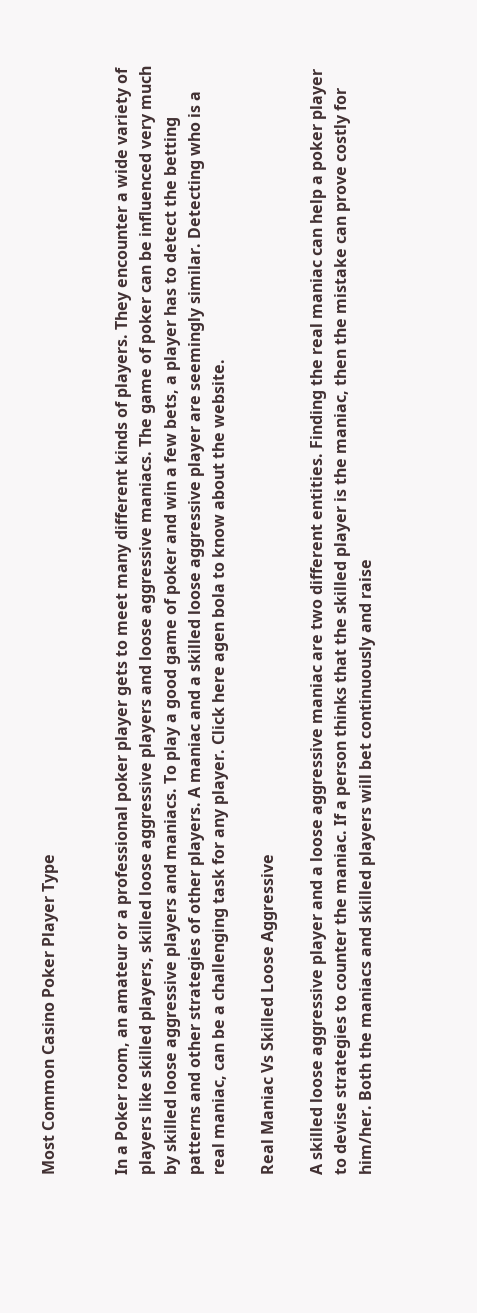Most Common Casino Poker Player Type


In a Poker room, an amateur or a professional poker player gets to meet many different kinds of players. They encounter a wide variety of players like skilled players, skilled loose aggressive players and loose aggressive maniacs. The game of poker can be influenced very much by skilled loose aggressive players and maniacs. To play a good game of poker and win a few bets, a player has to detect the betting patterns and other strategies of other players. A maniac and a skilled loose aggressive player are seemingly similar. Detecting who is a real maniac, can be a challenging task for any player. Click here agen bola to know about the website.

Real Maniac Vs Skilled Loose Aggressive

A skilled loose aggressive player and a loose aggressive maniac are two different entities. Finding the real maniac can help a poker player to devise strategies to counter the maniac. If a person thinks that the skilled player is the maniac, then the mistake can prove costly for him/her. Both the maniacs and skilled players will bet continuously and raise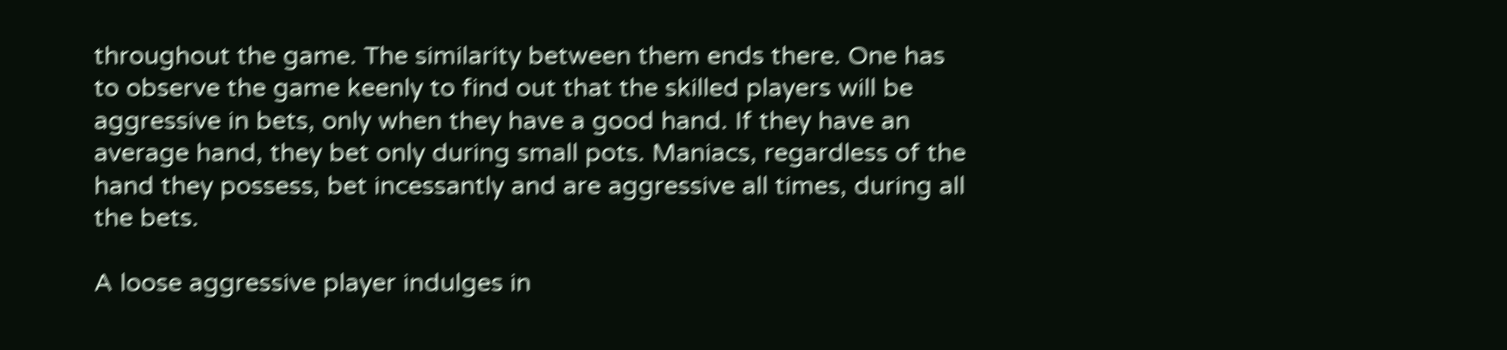throughout the game. The similarity between them ends there. One has to observe the game keenly to find out that the skilled players will be aggressive in bets, only when they have a good hand. If they have an average hand, they bet only during small pots. Maniacs, regardless of the hand they possess, bet incessantly and are aggressive all times, during all the bets.

A loose aggressive player indulges in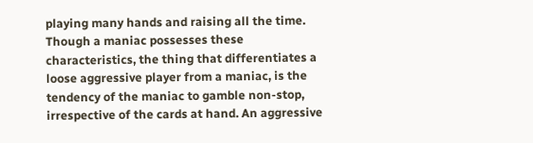playing many hands and raising all the time. Though a maniac possesses these characteristics, the thing that differentiates a loose aggressive player from a maniac, is the tendency of the maniac to gamble non-stop, irrespective of the cards at hand. An aggressive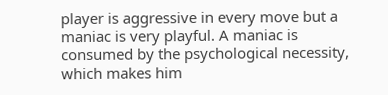player is aggressive in every move but a maniac is very playful. A maniac is consumed by the psychological necessity, which makes him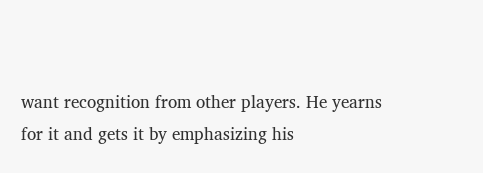want recognition from other players. He yearns for it and gets it by emphasizing his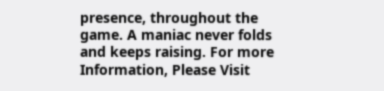presence, throughout the game. A maniac never folds and keeps raising. For more Information, Please Visit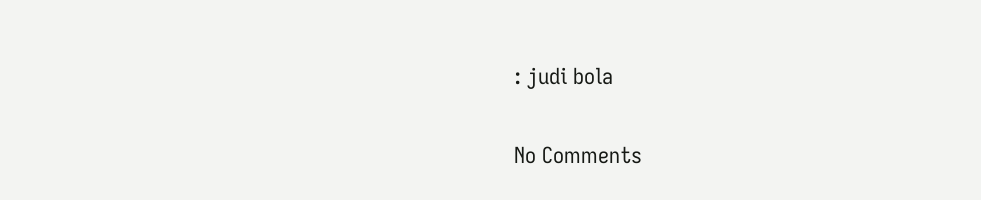: judi bola


No Comments